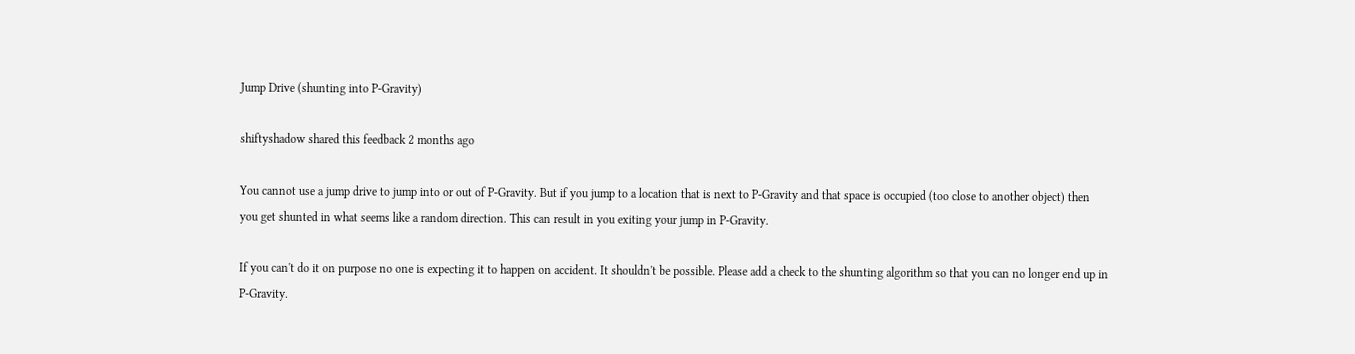Jump Drive (shunting into P-Gravity)

shiftyshadow shared this feedback 2 months ago

You cannot use a jump drive to jump into or out of P-Gravity. But if you jump to a location that is next to P-Gravity and that space is occupied (too close to another object) then you get shunted in what seems like a random direction. This can result in you exiting your jump in P-Gravity.

If you can't do it on purpose no one is expecting it to happen on accident. It shouldn't be possible. Please add a check to the shunting algorithm so that you can no longer end up in P-Gravity.